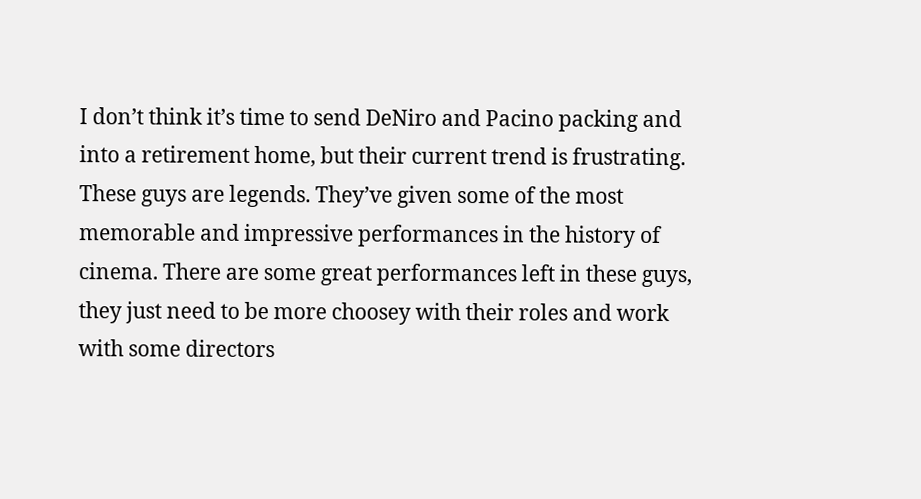I don’t think it’s time to send DeNiro and Pacino packing and into a retirement home, but their current trend is frustrating. These guys are legends. They’ve given some of the most memorable and impressive performances in the history of cinema. There are some great performances left in these guys, they just need to be more choosey with their roles and work with some directors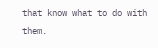that know what to do with them.